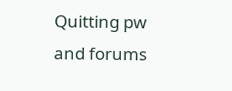Quitting pw and forums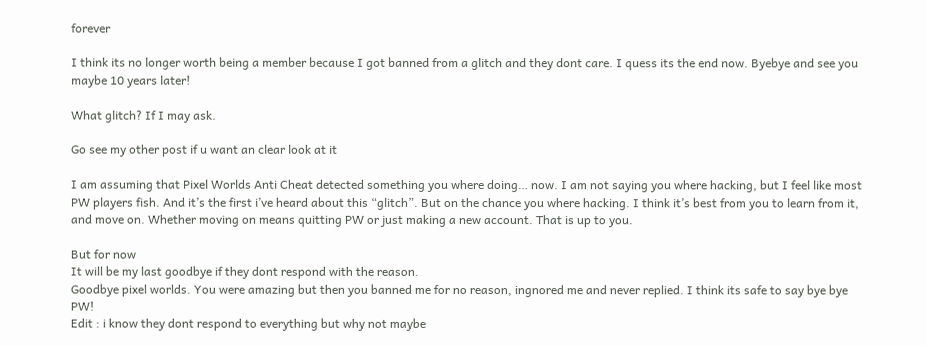forever

I think its no longer worth being a member because I got banned from a glitch and they dont care. I quess its the end now. Byebye and see you maybe 10 years later!

What glitch? If I may ask.

Go see my other post if u want an clear look at it

I am assuming that Pixel Worlds Anti Cheat detected something you where doing… now. I am not saying you where hacking, but I feel like most PW players fish. And it’s the first i’ve heard about this “glitch”. But on the chance you where hacking. I think it’s best from you to learn from it, and move on. Whether moving on means quitting PW or just making a new account. That is up to you.

But for now
It will be my last goodbye if they dont respond with the reason.
Goodbye pixel worlds. You were amazing but then you banned me for no reason, ingnored me and never replied. I think its safe to say bye bye PW!
Edit : i know they dont respond to everything but why not maybe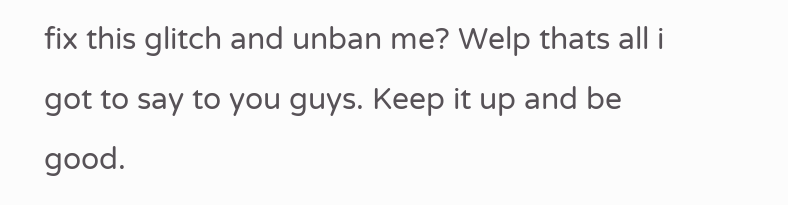fix this glitch and unban me? Welp thats all i got to say to you guys. Keep it up and be good.